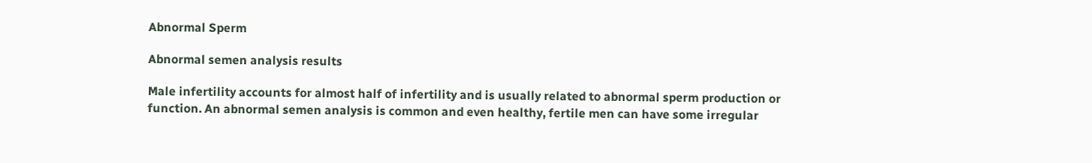Abnormal Sperm

Abnormal semen analysis results

Male infertility accounts for almost half of infertility and is usually related to abnormal sperm production or function. An abnormal semen analysis is common and even healthy, fertile men can have some irregular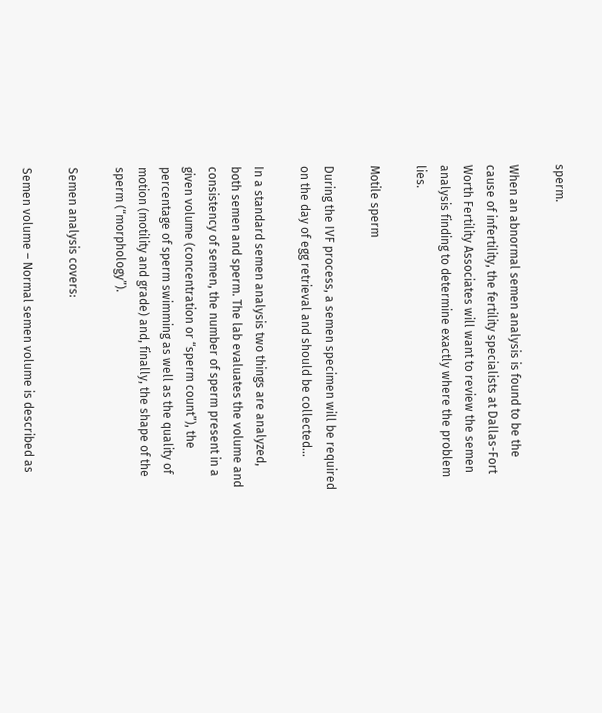sperm.

When an abnormal semen analysis is found to be the cause of infertility, the fertility specialists at Dallas-Fort Worth Fertility Associates will want to review the semen analysis finding to determine exactly where the problem lies.

Motile sperm

During the IVF process, a semen specimen will be required on the day of egg retrieval and should be collected...

In a standard semen analysis two things are analyzed, both semen and sperm. The lab evaluates the volume and consistency of semen, the number of sperm present in a given volume (concentration or “sperm count”), the percentage of sperm swimming as well as the quality of motion (motility and grade) and, finally, the shape of the sperm (“morphology”).

Semen analysis covers:

Semen volume – Normal semen volume is described as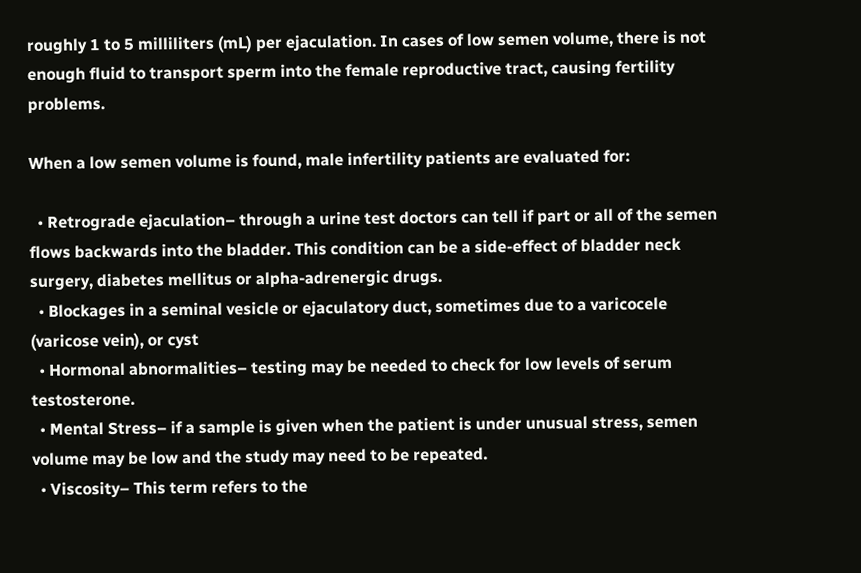roughly 1 to 5 milliliters (mL) per ejaculation. In cases of low semen volume, there is not enough fluid to transport sperm into the female reproductive tract, causing fertility problems.

When a low semen volume is found, male infertility patients are evaluated for:

  • Retrograde ejaculation– through a urine test doctors can tell if part or all of the semen flows backwards into the bladder. This condition can be a side-effect of bladder neck surgery, diabetes mellitus or alpha-adrenergic drugs.
  • Blockages in a seminal vesicle or ejaculatory duct, sometimes due to a varicocele (varicose vein), or cyst
  • Hormonal abnormalities– testing may be needed to check for low levels of serum testosterone.
  • Mental Stress– if a sample is given when the patient is under unusual stress, semen volume may be low and the study may need to be repeated.
  • Viscosity– This term refers to the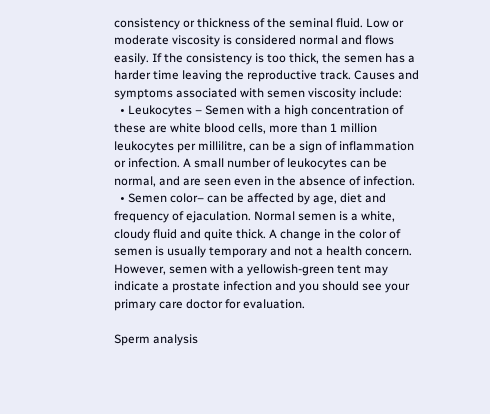consistency or thickness of the seminal fluid. Low or moderate viscosity is considered normal and flows easily. If the consistency is too thick, the semen has a harder time leaving the reproductive track. Causes and symptoms associated with semen viscosity include:
  • Leukocytes – Semen with a high concentration of these are white blood cells, more than 1 million leukocytes per millilitre, can be a sign of inflammation or infection. A small number of leukocytes can be normal, and are seen even in the absence of infection.
  • Semen color– can be affected by age, diet and frequency of ejaculation. Normal semen is a white, cloudy fluid and quite thick. A change in the color of semen is usually temporary and not a health concern. However, semen with a yellowish-green tent may indicate a prostate infection and you should see your primary care doctor for evaluation.

Sperm analysis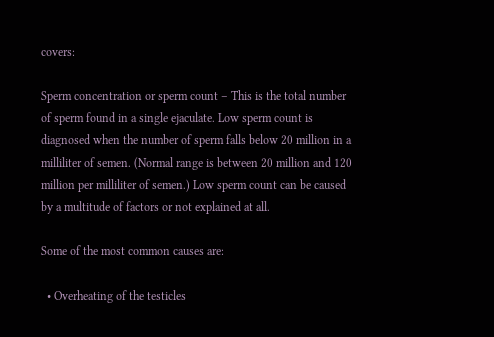covers:

Sperm concentration or sperm count – This is the total number of sperm found in a single ejaculate. Low sperm count is diagnosed when the number of sperm falls below 20 million in a milliliter of semen. (Normal range is between 20 million and 120 million per milliliter of semen.) Low sperm count can be caused by a multitude of factors or not explained at all.

Some of the most common causes are:

  • Overheating of the testicles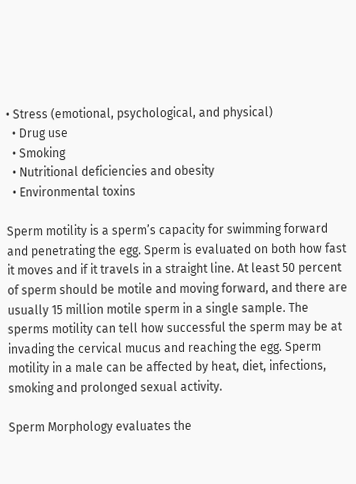• Stress (emotional, psychological, and physical)
  • Drug use
  • Smoking
  • Nutritional deficiencies and obesity
  • Environmental toxins

Sperm motility is a sperm’s capacity for swimming forward and penetrating the egg. Sperm is evaluated on both how fast it moves and if it travels in a straight line. At least 50 percent of sperm should be motile and moving forward, and there are usually 15 million motile sperm in a single sample. The sperms motility can tell how successful the sperm may be at invading the cervical mucus and reaching the egg. Sperm motility in a male can be affected by heat, diet, infections, smoking and prolonged sexual activity.

Sperm Morphology evaluates the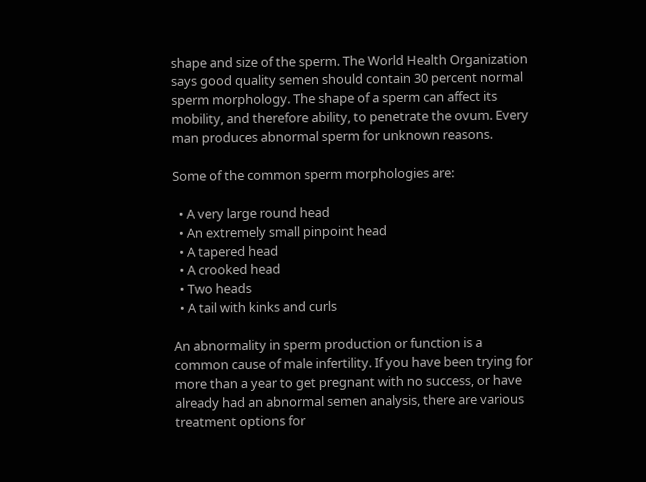shape and size of the sperm. The World Health Organization says good quality semen should contain 30 percent normal sperm morphology. The shape of a sperm can affect its mobility, and therefore ability, to penetrate the ovum. Every man produces abnormal sperm for unknown reasons.

Some of the common sperm morphologies are:

  • A very large round head
  • An extremely small pinpoint head
  • A tapered head
  • A crooked head
  • Two heads
  • A tail with kinks and curls

An abnormality in sperm production or function is a common cause of male infertility. If you have been trying for more than a year to get pregnant with no success, or have already had an abnormal semen analysis, there are various treatment options for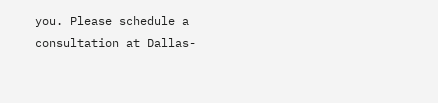you. Please schedule a consultation at Dallas-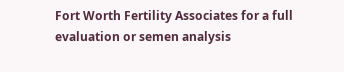Fort Worth Fertility Associates for a full evaluation or semen analysis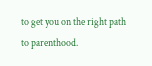to get you on the right path to parenthood.